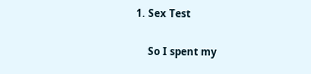1. Sex Test

    So I spent my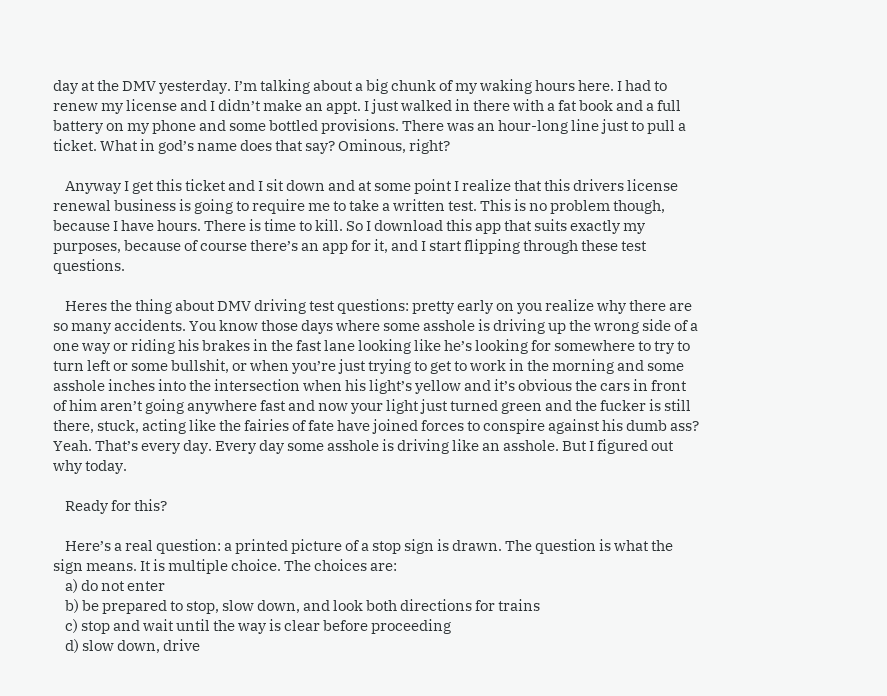day at the DMV yesterday. I’m talking about a big chunk of my waking hours here. I had to renew my license and I didn’t make an appt. I just walked in there with a fat book and a full battery on my phone and some bottled provisions. There was an hour-long line just to pull a ticket. What in god’s name does that say? Ominous, right?

    Anyway I get this ticket and I sit down and at some point I realize that this drivers license renewal business is going to require me to take a written test. This is no problem though, because I have hours. There is time to kill. So I download this app that suits exactly my purposes, because of course there’s an app for it, and I start flipping through these test questions.

    Heres the thing about DMV driving test questions: pretty early on you realize why there are so many accidents. You know those days where some asshole is driving up the wrong side of a one way or riding his brakes in the fast lane looking like he’s looking for somewhere to try to turn left or some bullshit, or when you’re just trying to get to work in the morning and some asshole inches into the intersection when his light’s yellow and it’s obvious the cars in front of him aren’t going anywhere fast and now your light just turned green and the fucker is still there, stuck, acting like the fairies of fate have joined forces to conspire against his dumb ass? Yeah. That’s every day. Every day some asshole is driving like an asshole. But I figured out why today.

    Ready for this?

    Here’s a real question: a printed picture of a stop sign is drawn. The question is what the sign means. It is multiple choice. The choices are:
    a) do not enter
    b) be prepared to stop, slow down, and look both directions for trains
    c) stop and wait until the way is clear before proceeding
    d) slow down, drive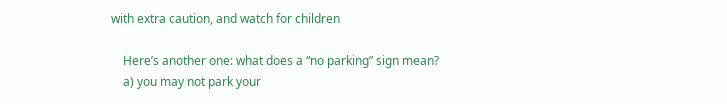with extra caution, and watch for children

    Here’s another one: what does a “no parking” sign mean?
    a) you may not park your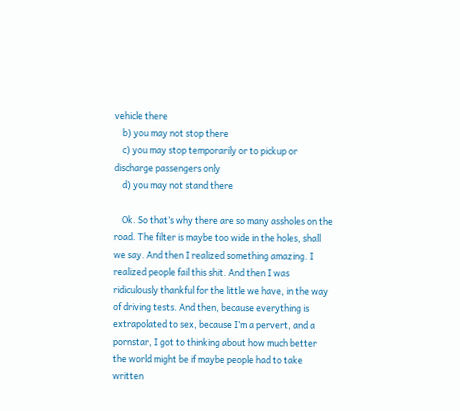vehicle there
    b) you may not stop there
    c) you may stop temporarily or to pickup or discharge passengers only
    d) you may not stand there

    Ok. So that’s why there are so many assholes on the road. The filter is maybe too wide in the holes, shall we say. And then I realized something amazing. I realized people fail this shit. And then I was ridiculously thankful for the little we have, in the way of driving tests. And then, because everything is extrapolated to sex, because I’m a pervert, and a pornstar, I got to thinking about how much better the world might be if maybe people had to take written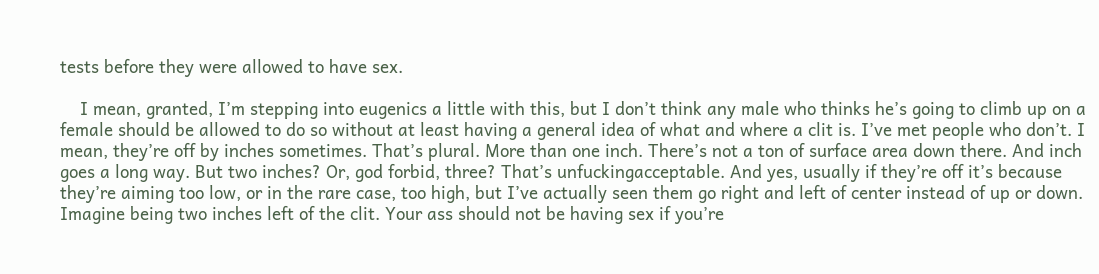tests before they were allowed to have sex.

    I mean, granted, I’m stepping into eugenics a little with this, but I don’t think any male who thinks he’s going to climb up on a female should be allowed to do so without at least having a general idea of what and where a clit is. I’ve met people who don’t. I mean, they’re off by inches sometimes. That’s plural. More than one inch. There’s not a ton of surface area down there. And inch goes a long way. But two inches? Or, god forbid, three? That’s unfuckingacceptable. And yes, usually if they’re off it’s because they’re aiming too low, or in the rare case, too high, but I’ve actually seen them go right and left of center instead of up or down. Imagine being two inches left of the clit. Your ass should not be having sex if you’re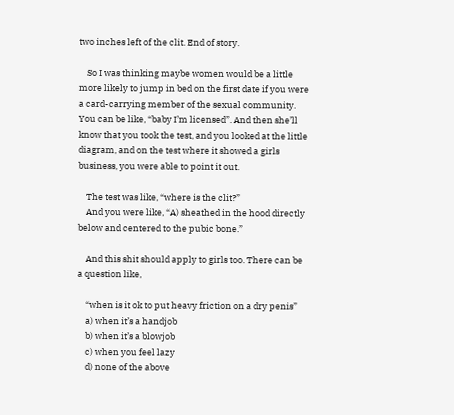two inches left of the clit. End of story.

    So I was thinking maybe women would be a little more likely to jump in bed on the first date if you were a card-carrying member of the sexual community. You can be like, “baby I’m licensed”. And then she’ll know that you took the test, and you looked at the little diagram, and on the test where it showed a girls business, you were able to point it out.

    The test was like, “where is the clit?”
    And you were like, “A) sheathed in the hood directly below and centered to the pubic bone.”

    And this shit should apply to girls too. There can be a question like,

    “when is it ok to put heavy friction on a dry penis”
    a) when it’s a handjob
    b) when it’s a blowjob
    c) when you feel lazy
    d) none of the above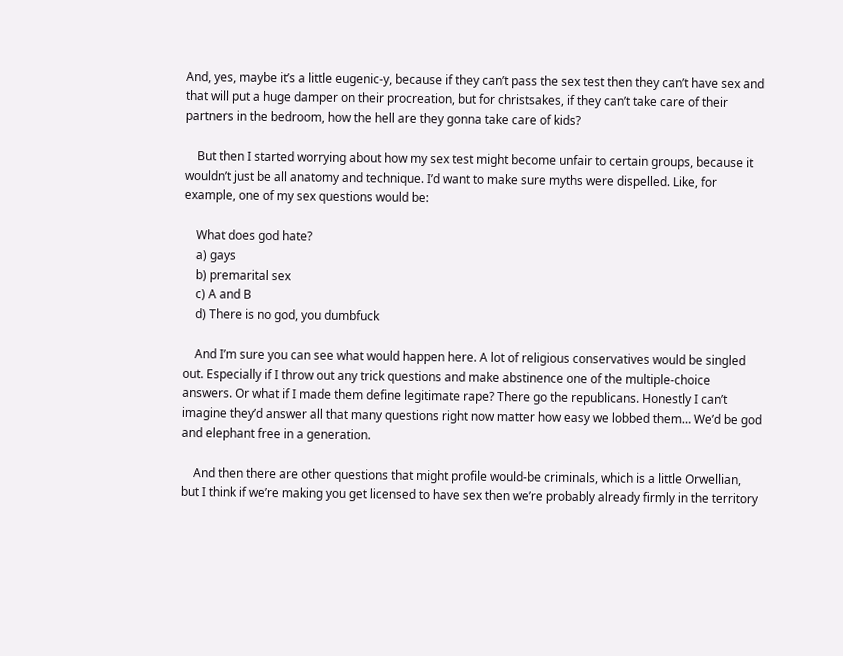And, yes, maybe it’s a little eugenic-y, because if they can’t pass the sex test then they can’t have sex and that will put a huge damper on their procreation, but for christsakes, if they can’t take care of their partners in the bedroom, how the hell are they gonna take care of kids?

    But then I started worrying about how my sex test might become unfair to certain groups, because it wouldn’t just be all anatomy and technique. I’d want to make sure myths were dispelled. Like, for example, one of my sex questions would be:

    What does god hate?
    a) gays
    b) premarital sex
    c) A and B
    d) There is no god, you dumbfuck

    And I’m sure you can see what would happen here. A lot of religious conservatives would be singled out. Especially if I throw out any trick questions and make abstinence one of the multiple-choice answers. Or what if I made them define legitimate rape? There go the republicans. Honestly I can’t imagine they’d answer all that many questions right now matter how easy we lobbed them… We’d be god and elephant free in a generation.

    And then there are other questions that might profile would-be criminals, which is a little Orwellian, but I think if we’re making you get licensed to have sex then we’re probably already firmly in the territory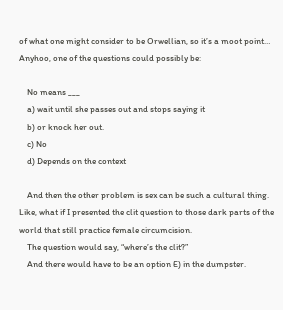of what one might consider to be Orwellian, so it’s a moot point… Anyhoo, one of the questions could possibly be:

    No means ___
    a) wait until she passes out and stops saying it
    b) or knock her out.
    c) No
    d) Depends on the context

    And then the other problem is sex can be such a cultural thing. Like, what if I presented the clit question to those dark parts of the world that still practice female circumcision.
    The question would say, “where’s the clit?”
    And there would have to be an option E) in the dumpster.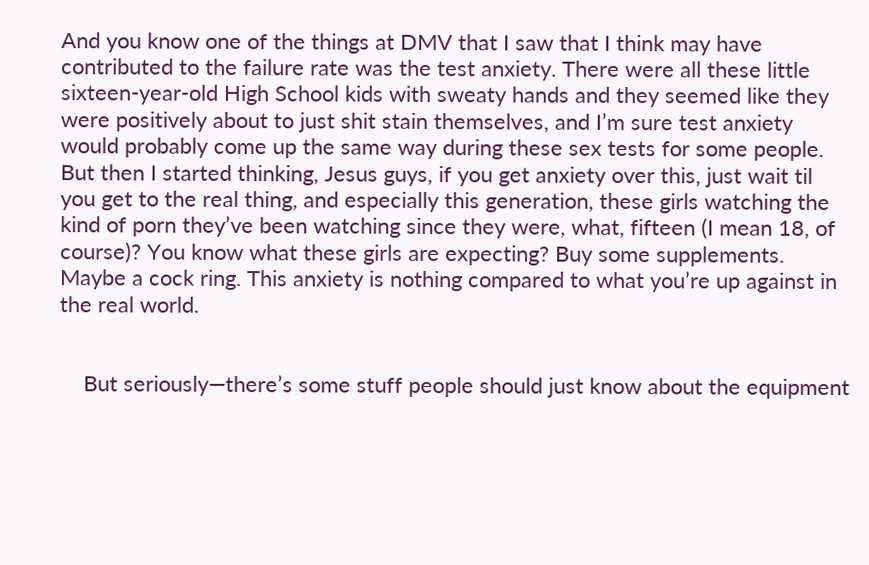And you know one of the things at DMV that I saw that I think may have contributed to the failure rate was the test anxiety. There were all these little sixteen-year-old High School kids with sweaty hands and they seemed like they were positively about to just shit stain themselves, and I’m sure test anxiety would probably come up the same way during these sex tests for some people. But then I started thinking, Jesus guys, if you get anxiety over this, just wait til you get to the real thing, and especially this generation, these girls watching the kind of porn they’ve been watching since they were, what, fifteen (I mean 18, of course)? You know what these girls are expecting? Buy some supplements. Maybe a cock ring. This anxiety is nothing compared to what you’re up against in the real world.


    But seriously—there’s some stuff people should just know about the equipment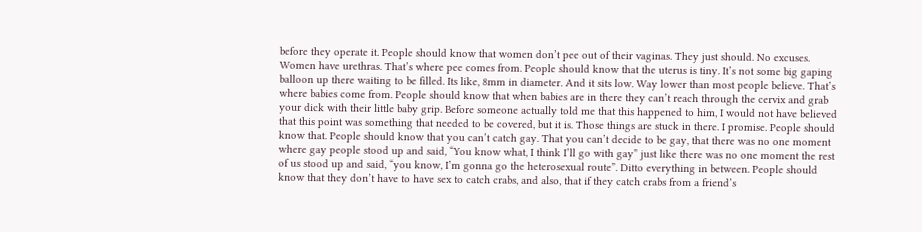before they operate it. People should know that women don’t pee out of their vaginas. They just should. No excuses. Women have urethras. That’s where pee comes from. People should know that the uterus is tiny. It’s not some big gaping balloon up there waiting to be filled. Its like, 8mm in diameter. And it sits low. Way lower than most people believe. That’s where babies come from. People should know that when babies are in there they can’t reach through the cervix and grab your dick with their little baby grip. Before someone actually told me that this happened to him, I would not have believed that this point was something that needed to be covered, but it is. Those things are stuck in there. I promise. People should know that. People should know that you can’t catch gay. That you can’t decide to be gay, that there was no one moment where gay people stood up and said, “You know what, I think I’ll go with gay” just like there was no one moment the rest of us stood up and said, “you know, I’m gonna go the heterosexual route”. Ditto everything in between. People should know that they don’t have to have sex to catch crabs, and also, that if they catch crabs from a friend’s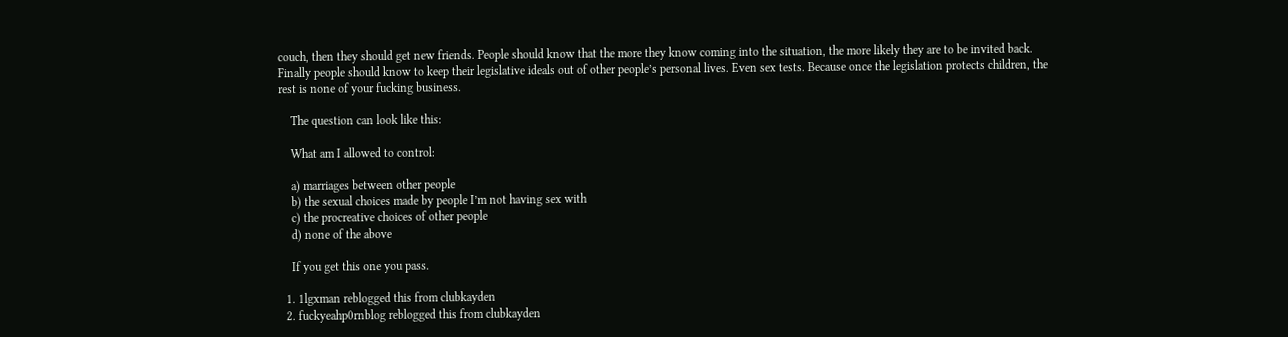couch, then they should get new friends. People should know that the more they know coming into the situation, the more likely they are to be invited back. Finally people should know to keep their legislative ideals out of other people’s personal lives. Even sex tests. Because once the legislation protects children, the rest is none of your fucking business.

    The question can look like this:

    What am I allowed to control:

    a) marriages between other people
    b) the sexual choices made by people I’m not having sex with
    c) the procreative choices of other people
    d) none of the above

    If you get this one you pass.

  1. 1lgxman reblogged this from clubkayden
  2. fuckyeahp0rnblog reblogged this from clubkayden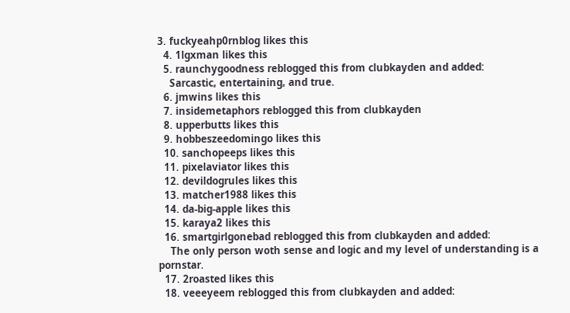3. fuckyeahp0rnblog likes this
  4. 1lgxman likes this
  5. raunchygoodness reblogged this from clubkayden and added:
    Sarcastic, entertaining, and true.
  6. jmwins likes this
  7. insidemetaphors reblogged this from clubkayden
  8. upperbutts likes this
  9. hobbeszeedomingo likes this
  10. sanchopeeps likes this
  11. pixelaviator likes this
  12. devildogrules likes this
  13. matcher1988 likes this
  14. da-big-apple likes this
  15. karaya2 likes this
  16. smartgirlgonebad reblogged this from clubkayden and added:
    The only person woth sense and logic and my level of understanding is a pornstar.
  17. 2roasted likes this
  18. veeeyeem reblogged this from clubkayden and added: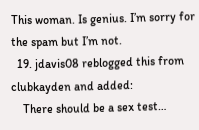This woman. Is genius. I’m sorry for the spam but I’m not.
  19. jdavis08 reblogged this from clubkayden and added:
    There should be a sex test…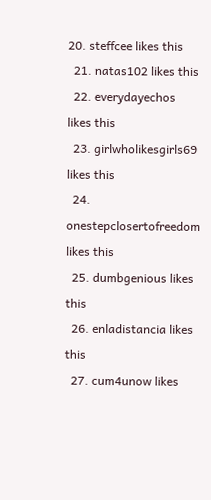20. steffcee likes this
  21. natas102 likes this
  22. everydayechos likes this
  23. girlwholikesgirls69 likes this
  24. onestepclosertofreedom likes this
  25. dumbgenious likes this
  26. enladistancia likes this
  27. cum4unow likes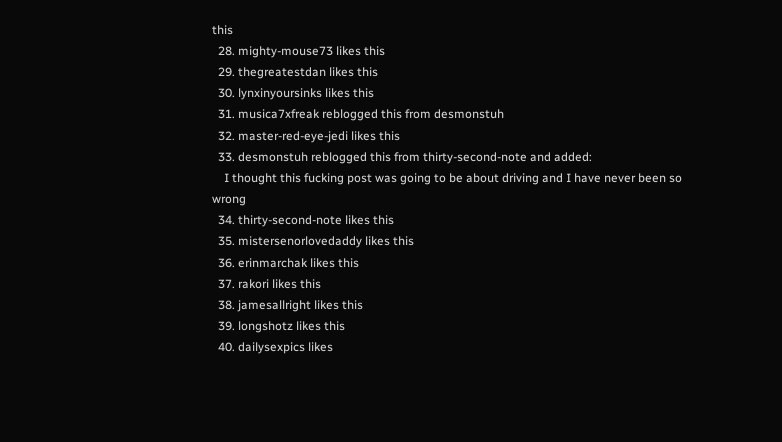this
  28. mighty-mouse73 likes this
  29. thegreatestdan likes this
  30. lynxinyoursinks likes this
  31. musica7xfreak reblogged this from desmonstuh
  32. master-red-eye-jedi likes this
  33. desmonstuh reblogged this from thirty-second-note and added:
    I thought this fucking post was going to be about driving and I have never been so wrong
  34. thirty-second-note likes this
  35. mistersenorlovedaddy likes this
  36. erinmarchak likes this
  37. rakori likes this
  38. jamesallright likes this
  39. longshotz likes this
  40. dailysexpics likes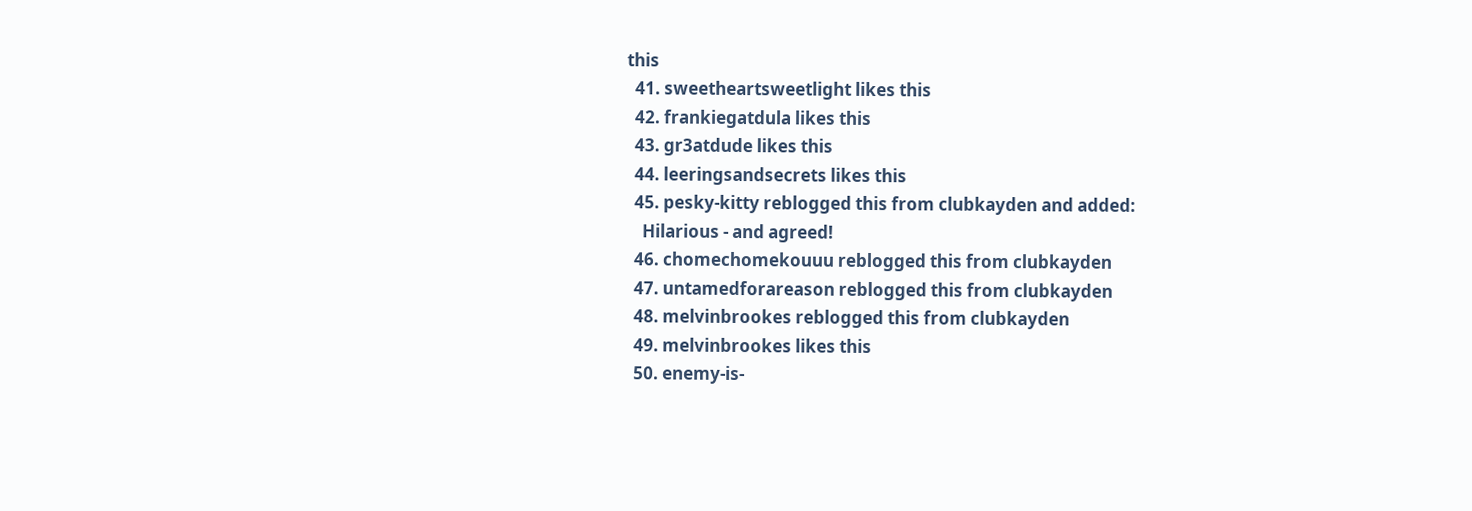this
  41. sweetheartsweetlight likes this
  42. frankiegatdula likes this
  43. gr3atdude likes this
  44. leeringsandsecrets likes this
  45. pesky-kitty reblogged this from clubkayden and added:
    Hilarious - and agreed!
  46. chomechomekouuu reblogged this from clubkayden
  47. untamedforareason reblogged this from clubkayden
  48. melvinbrookes reblogged this from clubkayden
  49. melvinbrookes likes this
  50. enemy-is-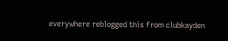everywhere reblogged this from clubkayden